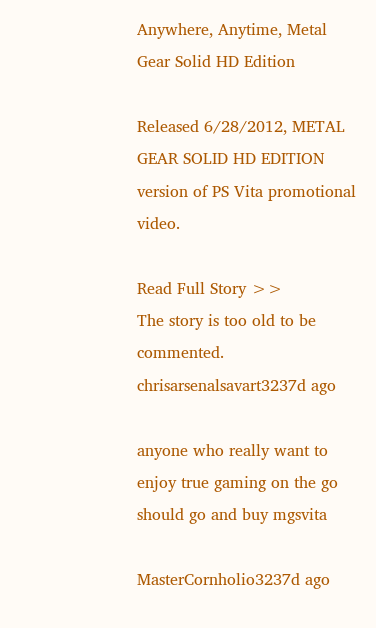Anywhere, Anytime, Metal Gear Solid HD Edition

Released 6/28/2012, METAL GEAR SOLID HD EDITION version of PS Vita promotional video.

Read Full Story >>
The story is too old to be commented.
chrisarsenalsavart3237d ago

anyone who really want to enjoy true gaming on the go should go and buy mgsvita

MasterCornholio3237d ago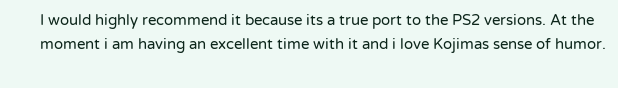I would highly recommend it because its a true port to the PS2 versions. At the moment i am having an excellent time with it and i love Kojimas sense of humor.